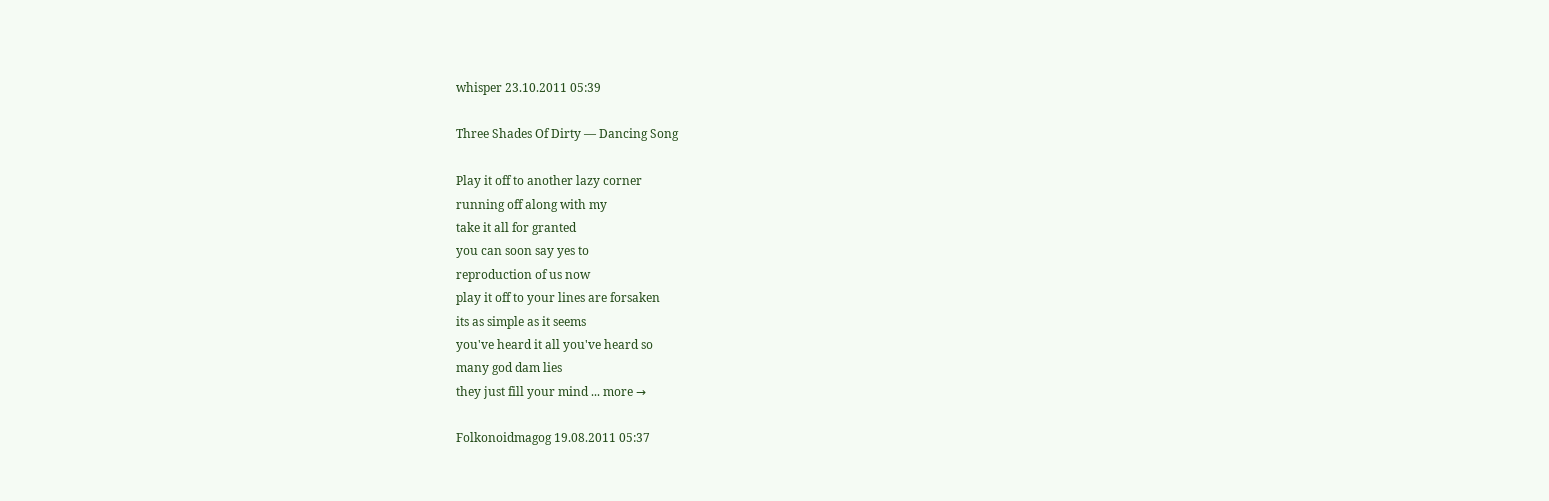whisper 23.10.2011 05:39

Three Shades Of Dirty — Dancing Song

Play it off to another lazy corner
running off along with my
take it all for granted
you can soon say yes to
reproduction of us now
play it off to your lines are forsaken
its as simple as it seems
you've heard it all you've heard so
many god dam lies
they just fill your mind ... more →

Folkonoidmagog 19.08.2011 05:37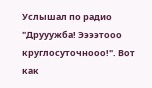Услышал по радио "Друуужба! Ээээтооо круглосуточнооо!". Вот как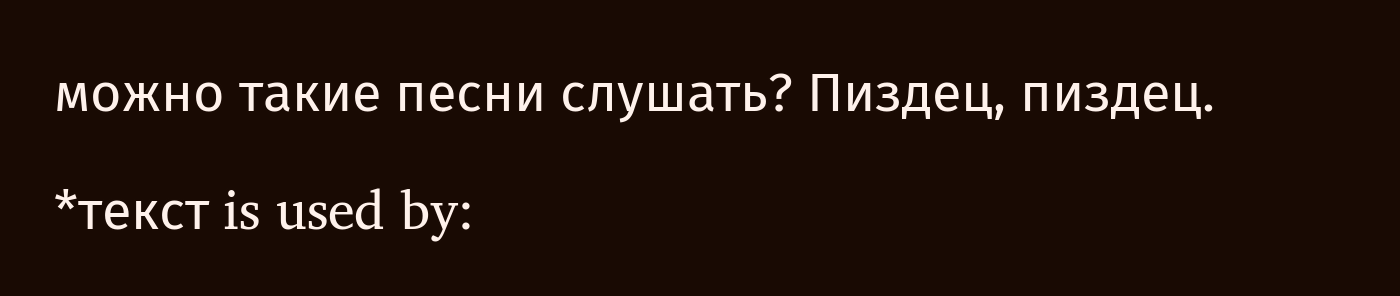можно такие песни слушать? Пиздец, пиздец.

*текст is used by: